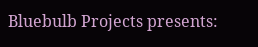Bluebulb Projects presents: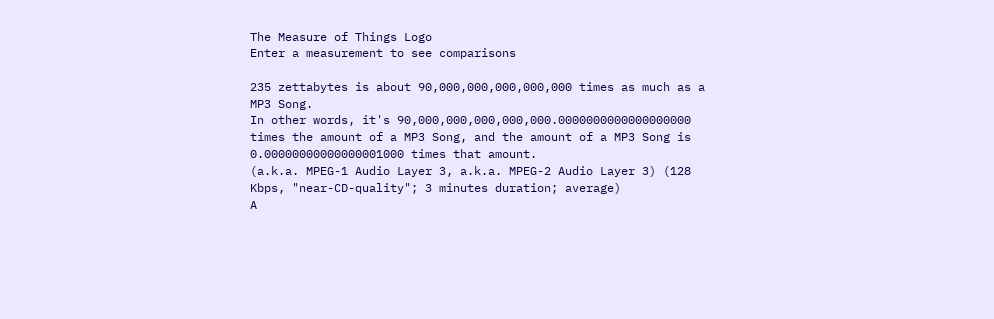The Measure of Things Logo
Enter a measurement to see comparisons

235 zettabytes is about 90,000,000,000,000,000 times as much as a MP3 Song.
In other words, it's 90,000,000,000,000,000.0000000000000000000 times the amount of a MP3 Song, and the amount of a MP3 Song is 0.00000000000000001000 times that amount.
(a.k.a. MPEG-1 Audio Layer 3, a.k.a. MPEG-2 Audio Layer 3) (128 Kbps, "near-CD-quality"; 3 minutes duration; average)
A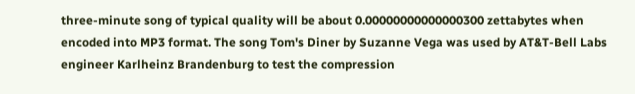three-minute song of typical quality will be about 0.00000000000000300 zettabytes when encoded into MP3 format. The song Tom's Diner by Suzanne Vega was used by AT&T-Bell Labs engineer Karlheinz Brandenburg to test the compression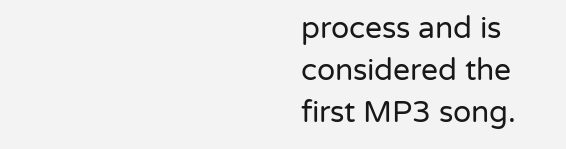process and is considered the first MP3 song.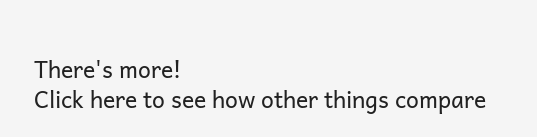There's more!
Click here to see how other things compare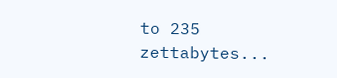to 235 zettabytes...